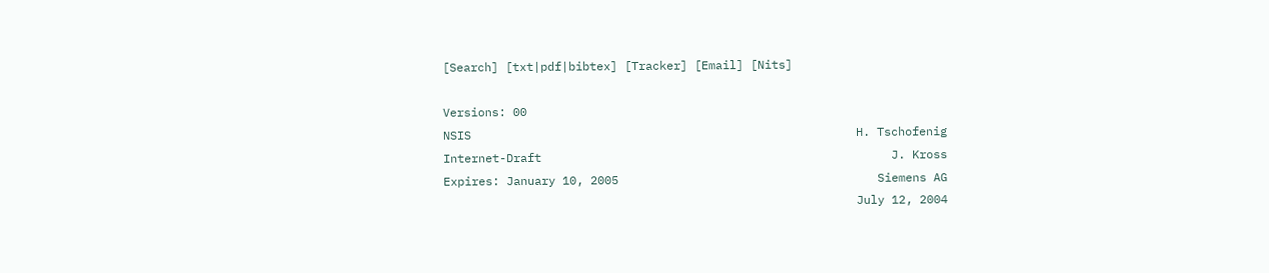[Search] [txt|pdf|bibtex] [Tracker] [Email] [Nits]

Versions: 00
NSIS                                                       H. Tschofenig
Internet-Draft                                                  J. Kross
Expires: January 10, 2005                                     Siemens AG
                                                           July 12, 2004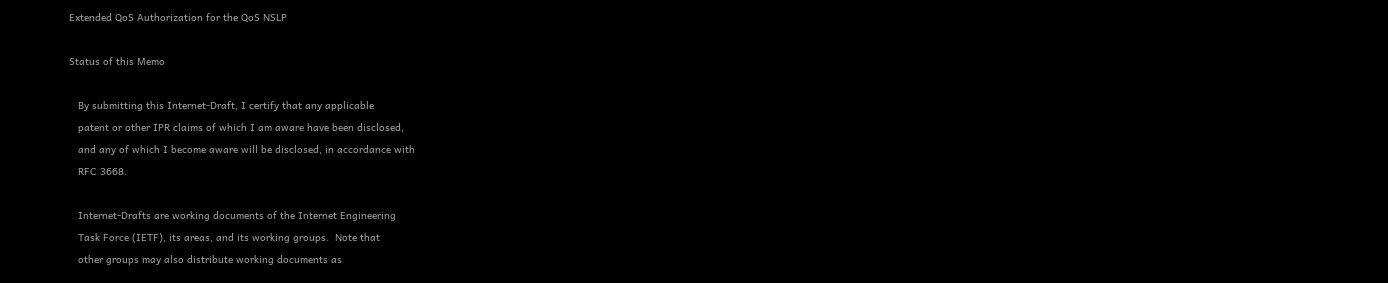Extended QoS Authorization for the QoS NSLP

Status of this Memo

   By submitting this Internet-Draft, I certify that any applicable
   patent or other IPR claims of which I am aware have been disclosed,
   and any of which I become aware will be disclosed, in accordance with
   RFC 3668.

   Internet-Drafts are working documents of the Internet Engineering
   Task Force (IETF), its areas, and its working groups.  Note that
   other groups may also distribute working documents as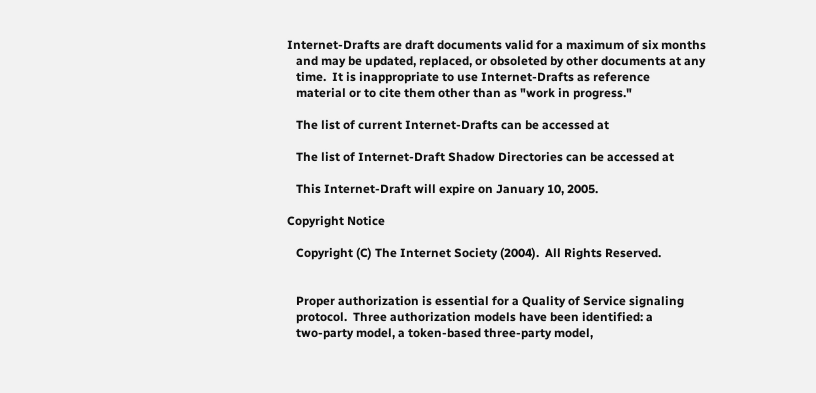Internet-Drafts are draft documents valid for a maximum of six months
   and may be updated, replaced, or obsoleted by other documents at any
   time.  It is inappropriate to use Internet-Drafts as reference
   material or to cite them other than as "work in progress."

   The list of current Internet-Drafts can be accessed at

   The list of Internet-Draft Shadow Directories can be accessed at

   This Internet-Draft will expire on January 10, 2005.

Copyright Notice

   Copyright (C) The Internet Society (2004).  All Rights Reserved.


   Proper authorization is essential for a Quality of Service signaling
   protocol.  Three authorization models have been identified: a
   two-party model, a token-based three-party model,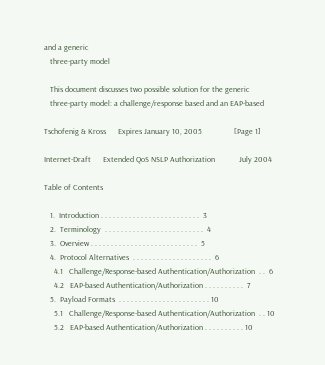and a generic
   three-party model

   This document discusses two possible solution for the generic
   three-party model: a challenge/response based and an EAP-based

Tschofenig & Kross      Expires January 10, 2005                [Page 1]

Internet-Draft      Extended QoS NSLP Authorization            July 2004

Table of Contents

   1.  Introduction . . . . . . . . . . . . . . . . . . . . . . . . .  3
   2.  Terminology  . . . . . . . . . . . . . . . . . . . . . . . . .  4
   3.  Overview . . . . . . . . . . . . . . . . . . . . . . . . . . .  5
   4.  Protocol Alternatives  . . . . . . . . . . . . . . . . . . . .  6
     4.1   Challenge/Response-based Authentication/Authorization  . .  6
     4.2   EAP-based Authentication/Authorization . . . . . . . . . .  7
   5.  Payload Formats  . . . . . . . . . . . . . . . . . . . . . . . 10
     5.1   Challenge/Response-based Authentication/Authorization  . . 10
     5.2   EAP-based Authentication/Authorization . . . . . . . . . . 10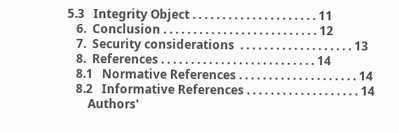5.3   Integrity Object . . . . . . . . . . . . . . . . . . . . . 11
   6.  Conclusion . . . . . . . . . . . . . . . . . . . . . . . . . . 12
   7.  Security considerations  . . . . . . . . . . . . . . . . . . . 13
   8.  References . . . . . . . . . . . . . . . . . . . . . . . . . . 14
   8.1   Normative References . . . . . . . . . . . . . . . . . . . . 14
   8.2   Informative References . . . . . . . . . . . . . . . . . . . 14
       Authors'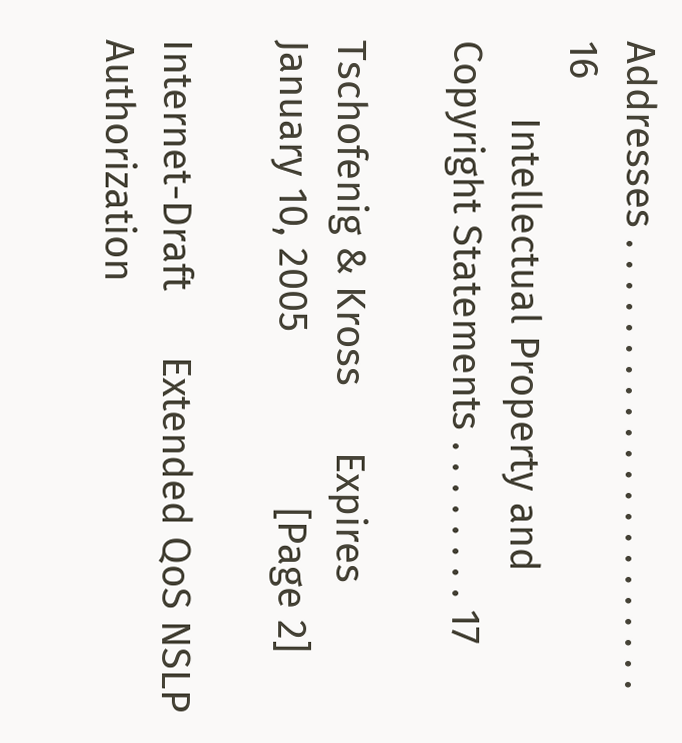Addresses . . . . . . . . . . . . . . . . . . . . . . 16
       Intellectual Property and Copyright Statements . . . . . . . . 17

Tschofenig & Kross      Expires January 10, 2005                [Page 2]

Internet-Draft      Extended QoS NSLP Authorization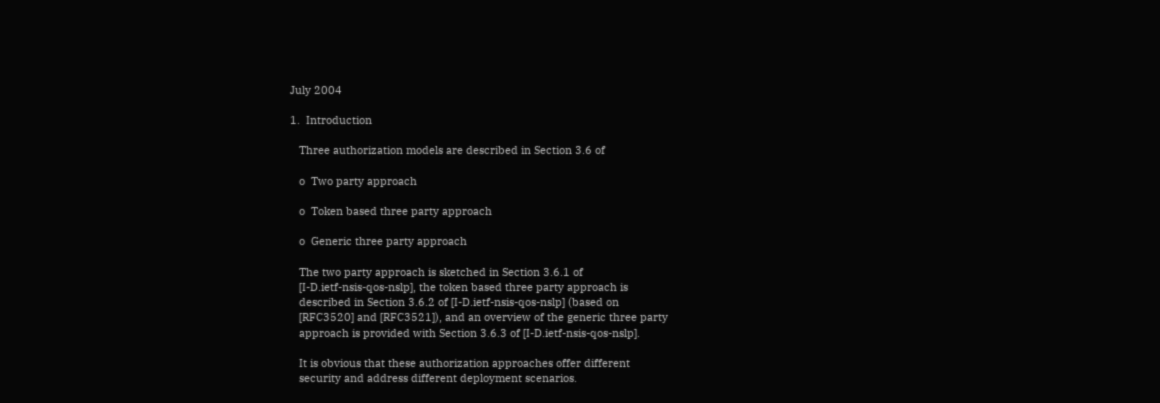July 2004

1.  Introduction

   Three authorization models are described in Section 3.6 of

   o  Two party approach

   o  Token based three party approach

   o  Generic three party approach

   The two party approach is sketched in Section 3.6.1 of
   [I-D.ietf-nsis-qos-nslp], the token based three party approach is
   described in Section 3.6.2 of [I-D.ietf-nsis-qos-nslp] (based on
   [RFC3520] and [RFC3521]), and an overview of the generic three party
   approach is provided with Section 3.6.3 of [I-D.ietf-nsis-qos-nslp].

   It is obvious that these authorization approaches offer different
   security and address different deployment scenarios.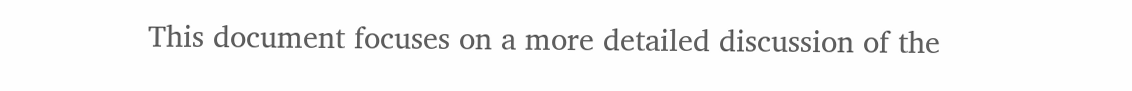This document focuses on a more detailed discussion of the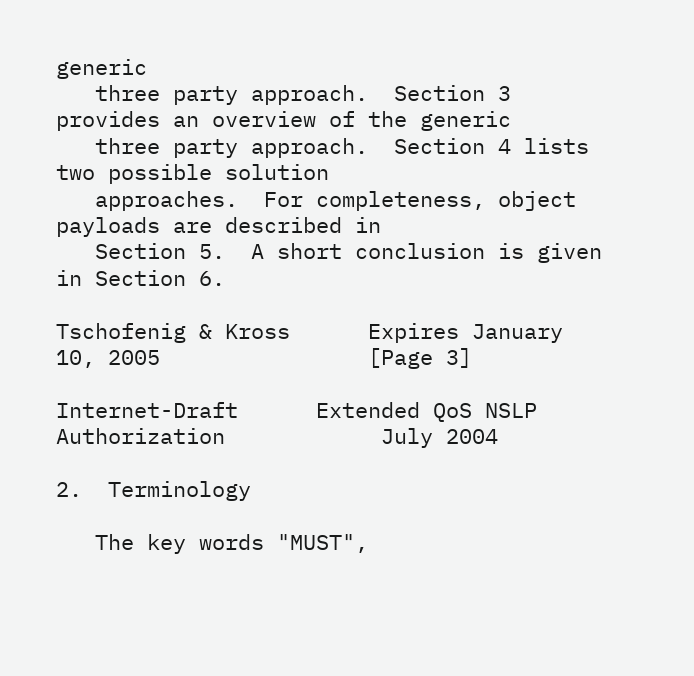generic
   three party approach.  Section 3 provides an overview of the generic
   three party approach.  Section 4 lists two possible solution
   approaches.  For completeness, object payloads are described in
   Section 5.  A short conclusion is given in Section 6.

Tschofenig & Kross      Expires January 10, 2005                [Page 3]

Internet-Draft      Extended QoS NSLP Authorization            July 2004

2.  Terminology

   The key words "MUST",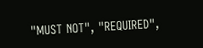"MUST NOT", "REQUIRED",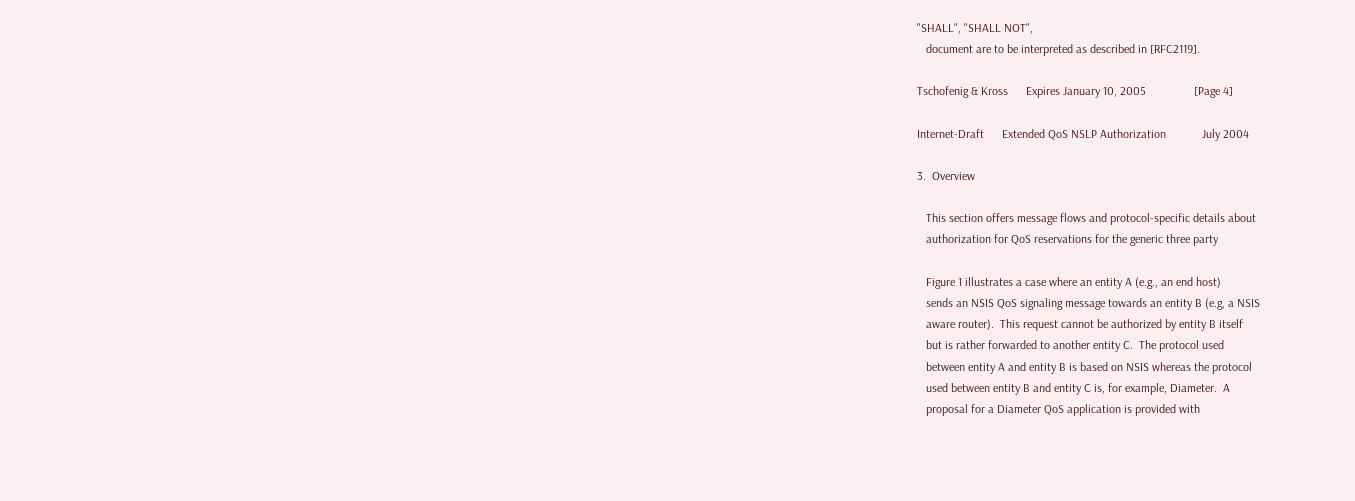"SHALL", "SHALL NOT",
   document are to be interpreted as described in [RFC2119].

Tschofenig & Kross      Expires January 10, 2005                [Page 4]

Internet-Draft      Extended QoS NSLP Authorization            July 2004

3.  Overview

   This section offers message flows and protocol-specific details about
   authorization for QoS reservations for the generic three party

   Figure 1 illustrates a case where an entity A (e.g., an end host)
   sends an NSIS QoS signaling message towards an entity B (e.g, a NSIS
   aware router).  This request cannot be authorized by entity B itself
   but is rather forwarded to another entity C.  The protocol used
   between entity A and entity B is based on NSIS whereas the protocol
   used between entity B and entity C is, for example, Diameter.  A
   proposal for a Diameter QoS application is provided with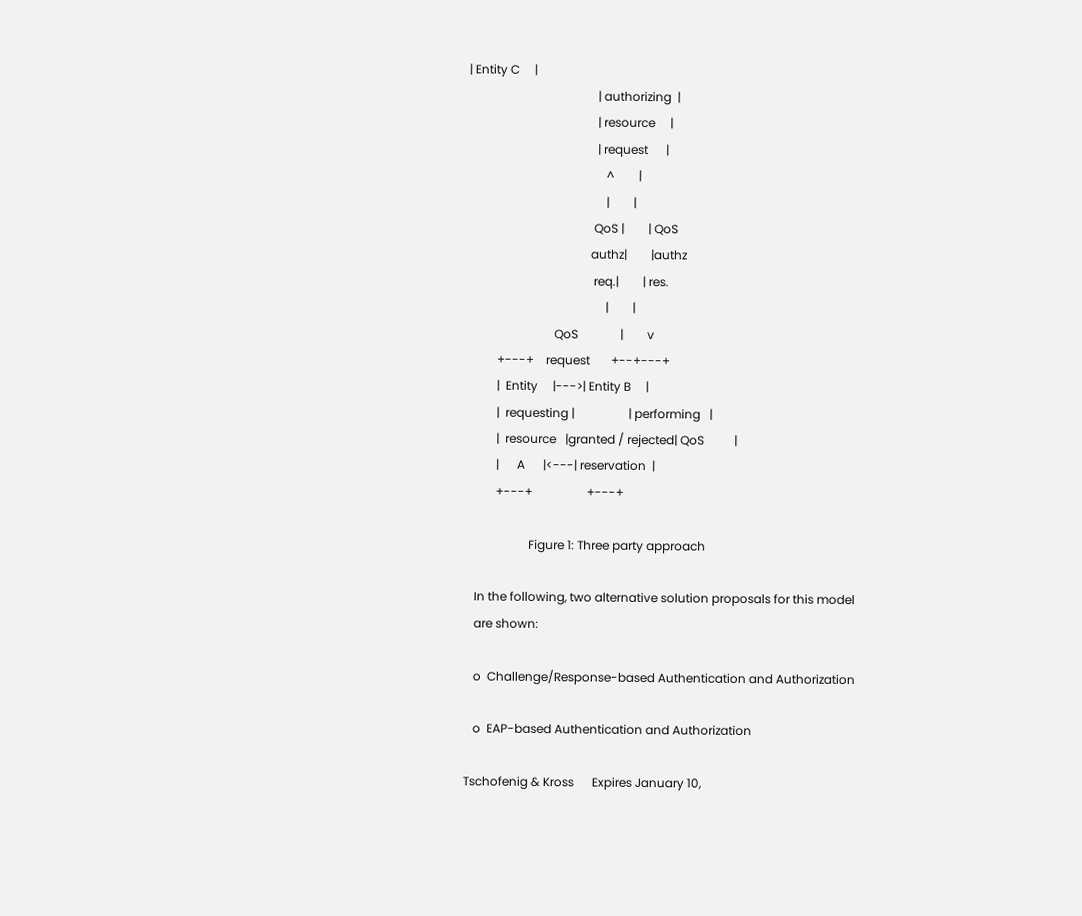| Entity C     |
                                           | authorizing  |
                                           | resource     |
                                           | request      |
                                              ^        |
                                              |        |
                                          QoS |        | QoS
                                         authz|        |authz
                                          req.|        | res.
                                              |        |
                             QoS              |        v
          +---+    request       +--+---+
          |  Entity     |--->| Entity B     |
          |  requesting |                  | performing   |
          |  resource   |granted / rejected| QoS          |
          |      A      |<---| reservation  |
          +---+                  +---+

                     Figure 1: Three party approach

   In the following, two alternative solution proposals for this model
   are shown:

   o  Challenge/Response-based Authentication and Authorization

   o  EAP-based Authentication and Authorization

Tschofenig & Kross      Expires January 10,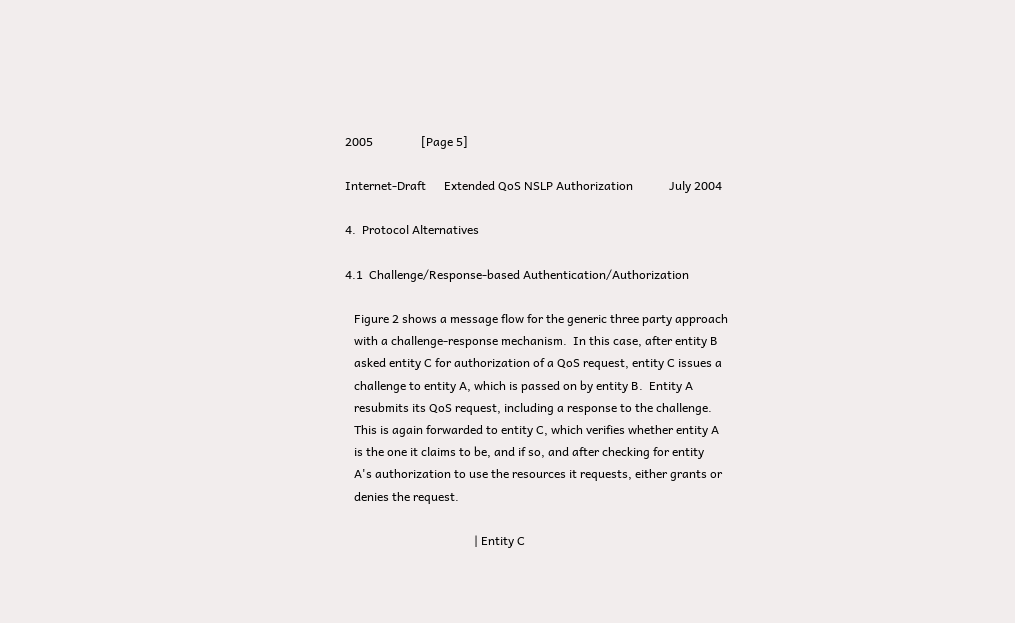2005                [Page 5]

Internet-Draft      Extended QoS NSLP Authorization            July 2004

4.  Protocol Alternatives

4.1  Challenge/Response-based Authentication/Authorization

   Figure 2 shows a message flow for the generic three party approach
   with a challenge-response mechanism.  In this case, after entity B
   asked entity C for authorization of a QoS request, entity C issues a
   challenge to entity A, which is passed on by entity B.  Entity A
   resubmits its QoS request, including a response to the challenge.
   This is again forwarded to entity C, which verifies whether entity A
   is the one it claims to be, and if so, and after checking for entity
   A's authorization to use the resources it requests, either grants or
   denies the request.

                                           | Entity C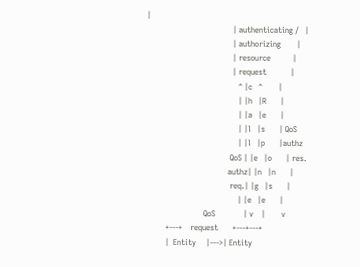|
                                           | authenticating /   |
                                           | authorizing        |
                                           | resource           |
                                           | request            |
                                              ^ |c   ^        |
                                              | |h   |R       |
                                              | |a   |e       |
                                              | |l   |s       | QoS
                                              | |l   |p       |authz
                                          QoS | |e   |o       | res.
                                         authz| |n   |n       |
                                          req.| |g   |s       |
                                              | |e   |e       |
                             QoS              | v    |        v
          +---+    request       +---+---+
          |  Entity     |--->| Entity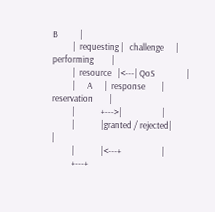B           |
          |  requesting |   challenge      | performing         |
          |  resource   |<---| QoS                |
          |      A      |  response        | reservation        |
          |             +--->|                    |
          |             |granted / rejected|                    |
          |             |<---+                    |
          +---+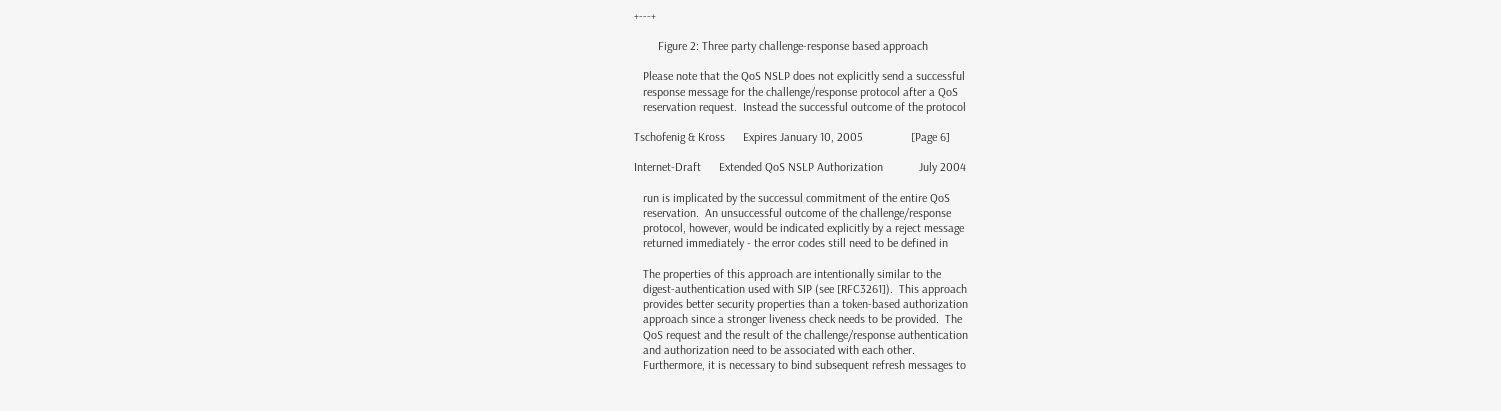+---+

        Figure 2: Three party challenge-response based approach

   Please note that the QoS NSLP does not explicitly send a successful
   response message for the challenge/response protocol after a QoS
   reservation request.  Instead the successful outcome of the protocol

Tschofenig & Kross      Expires January 10, 2005                [Page 6]

Internet-Draft      Extended QoS NSLP Authorization            July 2004

   run is implicated by the successul commitment of the entire QoS
   reservation.  An unsuccessful outcome of the challenge/response
   protocol, however, would be indicated explicitly by a reject message
   returned immediately - the error codes still need to be defined in

   The properties of this approach are intentionally similar to the
   digest-authentication used with SIP (see [RFC3261]).  This approach
   provides better security properties than a token-based authorization
   approach since a stronger liveness check needs to be provided.  The
   QoS request and the result of the challenge/response authentication
   and authorization need to be associated with each other.
   Furthermore, it is necessary to bind subsequent refresh messages to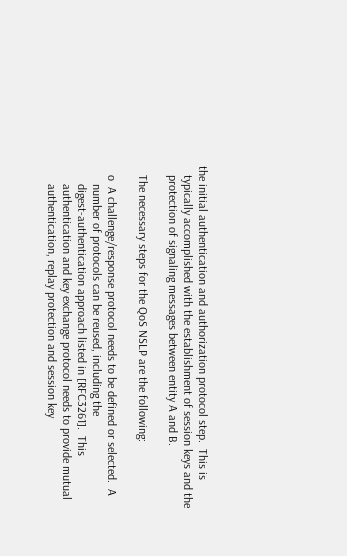the initial authentication and authorization protocol step.  This is
   typically accomplished with the establishment of session keys and the
   protection of signaling messages between entity A and B.

   The necessary steps for the QoS NSLP are the following:

   o  A challenge/response protocol needs to be defined or selected.  A
      number of protocols can be reused, including the
      digest-authentication approach listed in [RFC3261].  This
      authentication and key exchange protocol needs to provide mutual
      authentication, replay protection and session key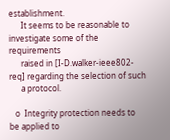establishment.
      It seems to be reasonable to investigate some of the requirements
      raised in [I-D.walker-ieee802-req] regarding the selection of such
      a protocol.

   o  Integrity protection needs to be applied to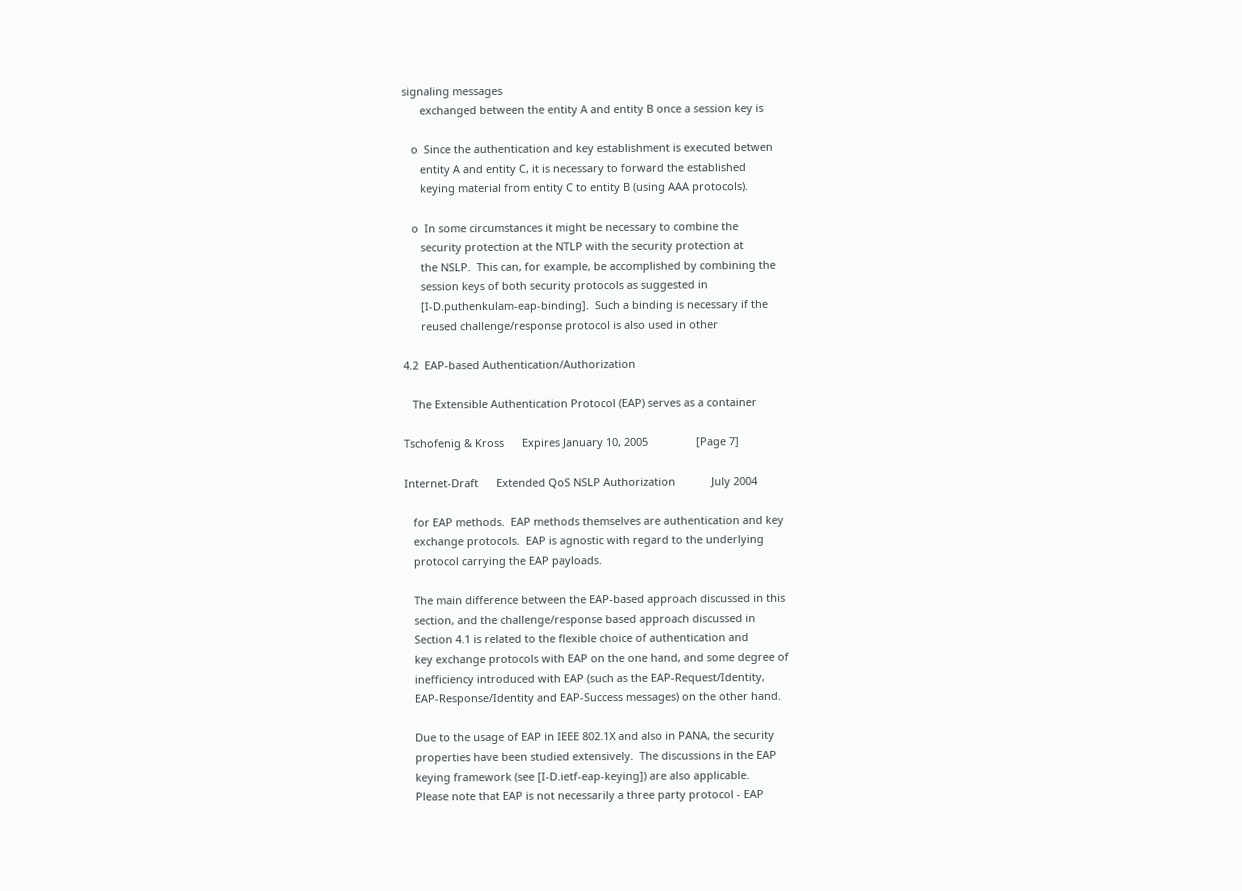signaling messages
      exchanged between the entity A and entity B once a session key is

   o  Since the authentication and key establishment is executed betwen
      entity A and entity C, it is necessary to forward the established
      keying material from entity C to entity B (using AAA protocols).

   o  In some circumstances it might be necessary to combine the
      security protection at the NTLP with the security protection at
      the NSLP.  This can, for example, be accomplished by combining the
      session keys of both security protocols as suggested in
      [I-D.puthenkulam-eap-binding].  Such a binding is necessary if the
      reused challenge/response protocol is also used in other

4.2  EAP-based Authentication/Authorization

   The Extensible Authentication Protocol (EAP) serves as a container

Tschofenig & Kross      Expires January 10, 2005                [Page 7]

Internet-Draft      Extended QoS NSLP Authorization            July 2004

   for EAP methods.  EAP methods themselves are authentication and key
   exchange protocols.  EAP is agnostic with regard to the underlying
   protocol carrying the EAP payloads.

   The main difference between the EAP-based approach discussed in this
   section, and the challenge/response based approach discussed in
   Section 4.1 is related to the flexible choice of authentication and
   key exchange protocols with EAP on the one hand, and some degree of
   inefficiency introduced with EAP (such as the EAP-Request/Identity,
   EAP-Response/Identity and EAP-Success messages) on the other hand.

   Due to the usage of EAP in IEEE 802.1X and also in PANA, the security
   properties have been studied extensively.  The discussions in the EAP
   keying framework (see [I-D.ietf-eap-keying]) are also applicable.
   Please note that EAP is not necessarily a three party protocol - EAP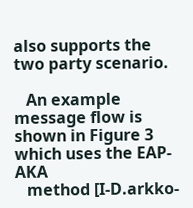also supports the two party scenario.

   An example message flow is shown in Figure 3 which uses the EAP-AKA
   method [I-D.arkko-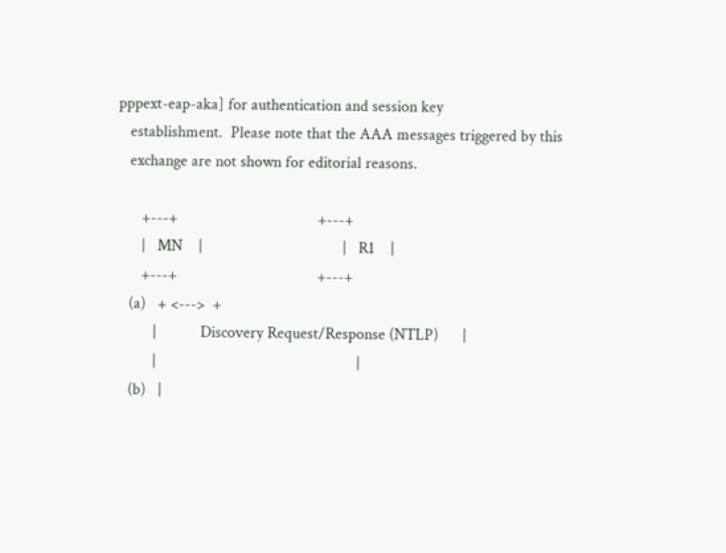pppext-eap-aka] for authentication and session key
   establishment.  Please note that the AAA messages triggered by this
   exchange are not shown for editorial reasons.

      +---+                                   +---+
      |   MN    |                                   |   R1    |
      +---+                                   +---+
   (a)   + <--->  +
         |           Discovery Request/Response (NTLP)      |
         |                                                  |
   (b)   |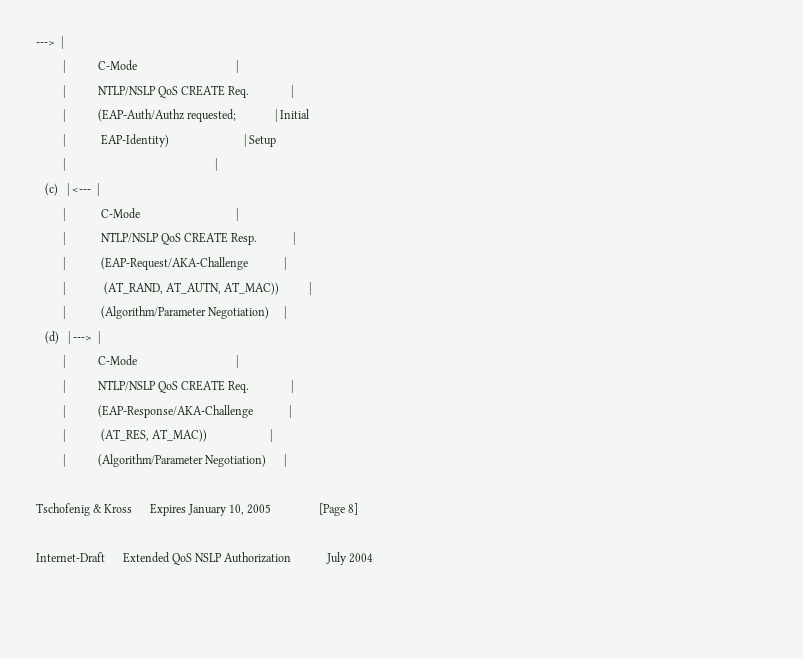--->  |
         |           C-Mode                                 |
         |           NTLP/NSLP QoS CREATE Req.              |
         |           (EAP-Auth/Authz requested;             | Initial
         |            EAP-Identity)                         | Setup
         |                                                  |
   (c)   | <---  |
         |            C-Mode                                |
         |            NTLP/NSLP QoS CREATE Resp.            |
         |            (EAP-Request/AKA-Challenge            |
         |             (AT_RAND, AT_AUTN, AT_MAC))          |
         |            (Algorithm/Parameter Negotiation)     |
   (d)   | --->  |
         |           C-Mode                                 |
         |           NTLP/NSLP QoS CREATE Req.              |
         |           (EAP-Response/AKA-Challenge            |
         |            (AT_RES, AT_MAC))                     |
         |           (Algorithm/Parameter Negotiation)      |

Tschofenig & Kross      Expires January 10, 2005                [Page 8]

Internet-Draft      Extended QoS NSLP Authorization            July 2004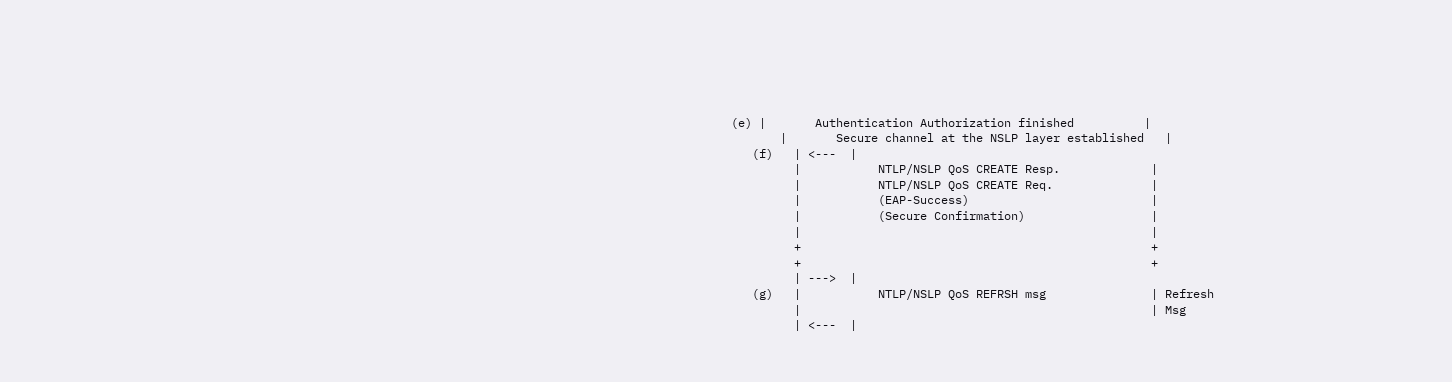(e) |       Authentication Authorization finished          |
       |       Secure channel at the NSLP layer established   |
   (f)   | <---  |
         |           NTLP/NSLP QoS CREATE Resp.             |
         |           NTLP/NSLP QoS CREATE Req.              |
         |           (EAP-Success)                          |
         |           (Secure Confirmation)                  |
         |                                                  |
         +                                                  +
         +                                                  +
         | --->  |
   (g)   |           NTLP/NSLP QoS REFRSH msg               | Refresh
         |                                                  | Msg
         | <---  |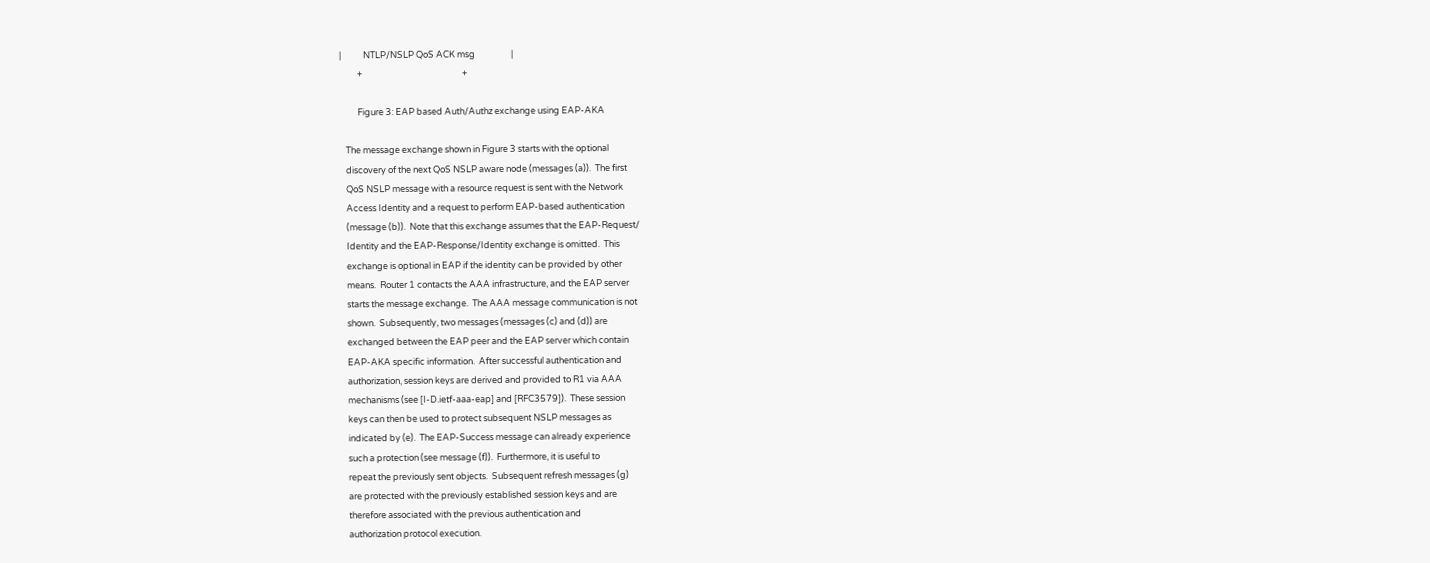|           NTLP/NSLP QoS ACK msg                  |
         +                                                  +

         Figure 3: EAP based Auth/Authz exchange using EAP-AKA

   The message exchange shown in Figure 3 starts with the optional
   discovery of the next QoS NSLP aware node (messages (a)).  The first
   QoS NSLP message with a resource request is sent with the Network
   Access Identity and a request to perform EAP-based authentication
   (message (b)).  Note that this exchange assumes that the EAP-Request/
   Identity and the EAP-Response/Identity exchange is omitted.  This
   exchange is optional in EAP if the identity can be provided by other
   means.  Router 1 contacts the AAA infrastructure, and the EAP server
   starts the message exchange.  The AAA message communication is not
   shown.  Subsequently, two messages (messages (c) and (d)) are
   exchanged between the EAP peer and the EAP server which contain
   EAP-AKA specific information.  After successful authentication and
   authorization, session keys are derived and provided to R1 via AAA
   mechanisms (see [I-D.ietf-aaa-eap] and [RFC3579]).  These session
   keys can then be used to protect subsequent NSLP messages as
   indicated by (e).  The EAP-Success message can already experience
   such a protection (see message (f)).  Furthermore, it is useful to
   repeat the previously sent objects.  Subsequent refresh messages (g)
   are protected with the previously established session keys and are
   therefore associated with the previous authentication and
   authorization protocol execution.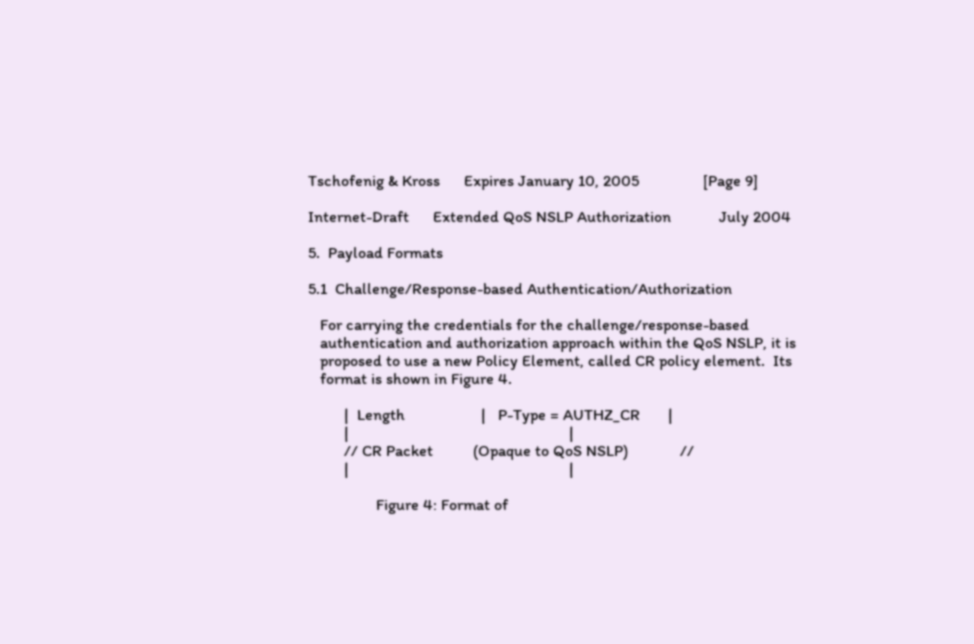Tschofenig & Kross      Expires January 10, 2005                [Page 9]

Internet-Draft      Extended QoS NSLP Authorization            July 2004

5.  Payload Formats

5.1  Challenge/Response-based Authentication/Authorization

   For carrying the credentials for the challenge/response-based
   authentication and authorization approach within the QoS NSLP, it is
   proposed to use a new Policy Element, called CR policy element.  Its
   format is shown in Figure 4.

         |  Length                   |   P-Type = AUTHZ_CR       |
         |                                                       |
         // CR Packet          (Opaque to QoS NSLP)             //
         |                                                       |

                 Figure 4: Format of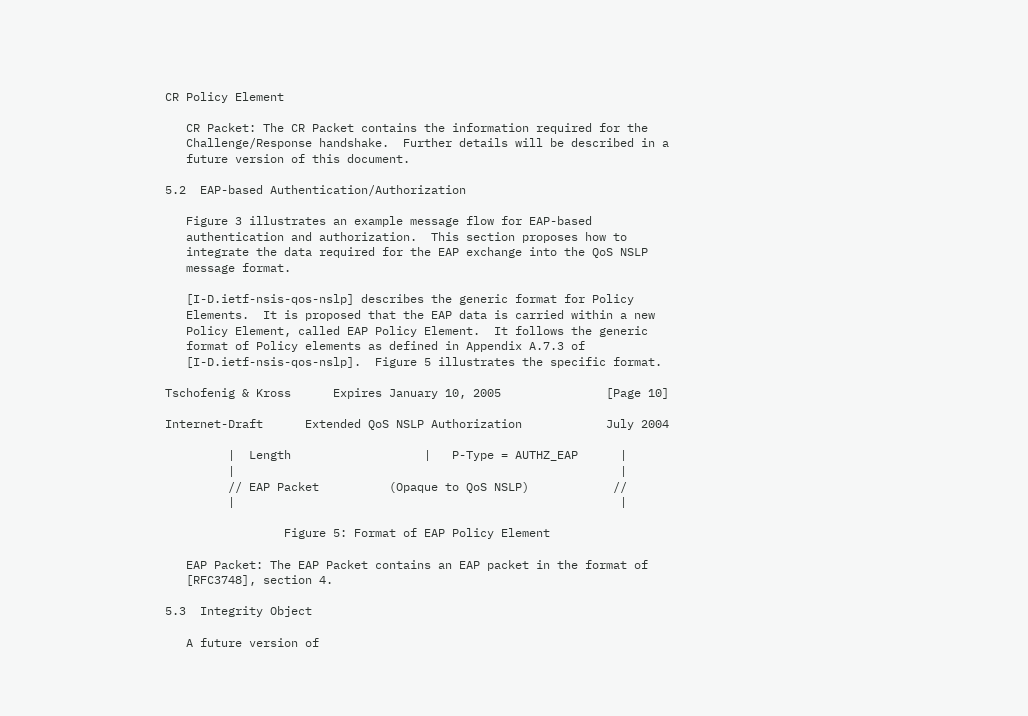CR Policy Element

   CR Packet: The CR Packet contains the information required for the
   Challenge/Response handshake.  Further details will be described in a
   future version of this document.

5.2  EAP-based Authentication/Authorization

   Figure 3 illustrates an example message flow for EAP-based
   authentication and authorization.  This section proposes how to
   integrate the data required for the EAP exchange into the QoS NSLP
   message format.

   [I-D.ietf-nsis-qos-nslp] describes the generic format for Policy
   Elements.  It is proposed that the EAP data is carried within a new
   Policy Element, called EAP Policy Element.  It follows the generic
   format of Policy elements as defined in Appendix A.7.3 of
   [I-D.ietf-nsis-qos-nslp].  Figure 5 illustrates the specific format.

Tschofenig & Kross      Expires January 10, 2005               [Page 10]

Internet-Draft      Extended QoS NSLP Authorization            July 2004

         |  Length                   |   P-Type = AUTHZ_EAP      |
         |                                                       |
         // EAP Packet          (Opaque to QoS NSLP)            //
         |                                                       |

                 Figure 5: Format of EAP Policy Element

   EAP Packet: The EAP Packet contains an EAP packet in the format of
   [RFC3748], section 4.

5.3  Integrity Object

   A future version of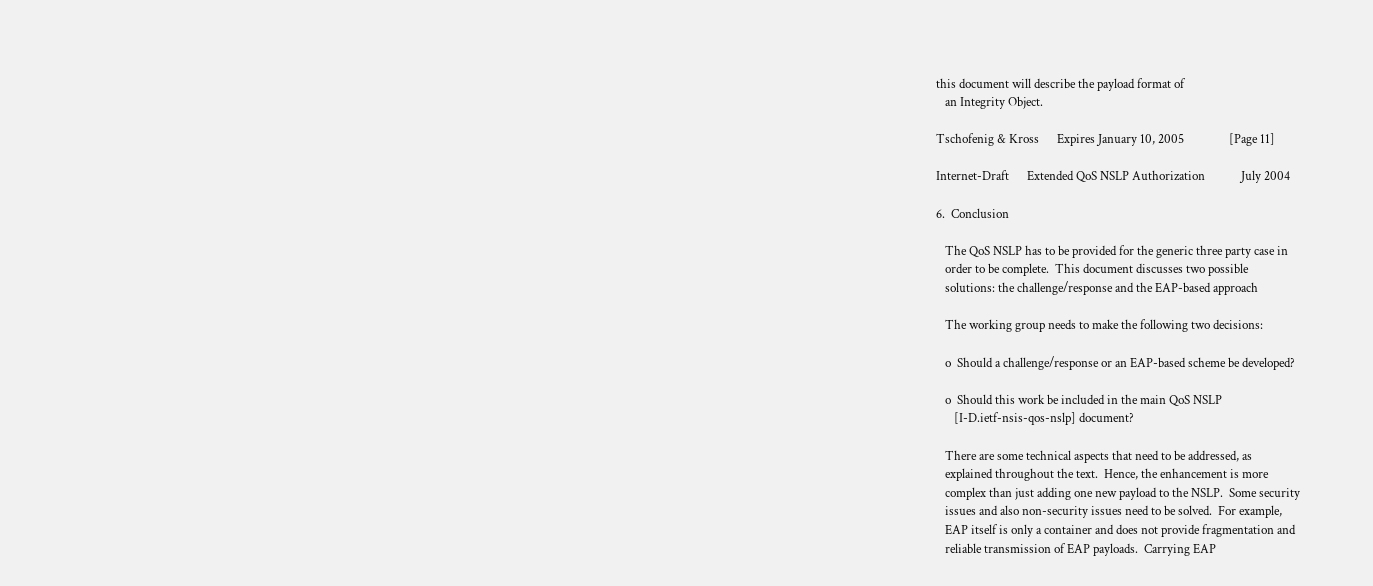this document will describe the payload format of
   an Integrity Object.

Tschofenig & Kross      Expires January 10, 2005               [Page 11]

Internet-Draft      Extended QoS NSLP Authorization            July 2004

6.  Conclusion

   The QoS NSLP has to be provided for the generic three party case in
   order to be complete.  This document discusses two possible
   solutions: the challenge/response and the EAP-based approach

   The working group needs to make the following two decisions:

   o  Should a challenge/response or an EAP-based scheme be developed?

   o  Should this work be included in the main QoS NSLP
      [I-D.ietf-nsis-qos-nslp] document?

   There are some technical aspects that need to be addressed, as
   explained throughout the text.  Hence, the enhancement is more
   complex than just adding one new payload to the NSLP.  Some security
   issues and also non-security issues need to be solved.  For example,
   EAP itself is only a container and does not provide fragmentation and
   reliable transmission of EAP payloads.  Carrying EAP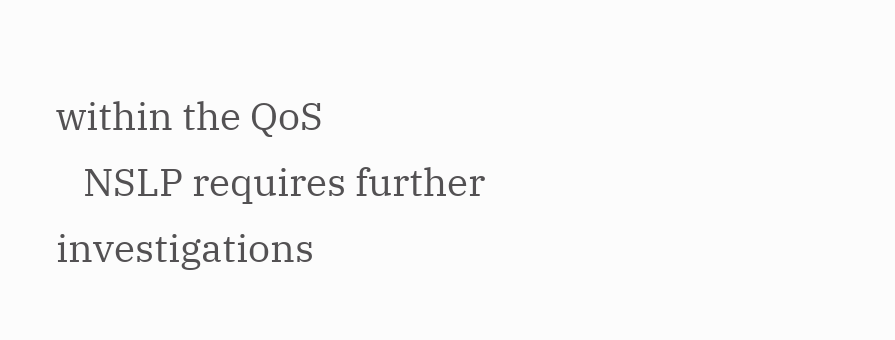within the QoS
   NSLP requires further investigations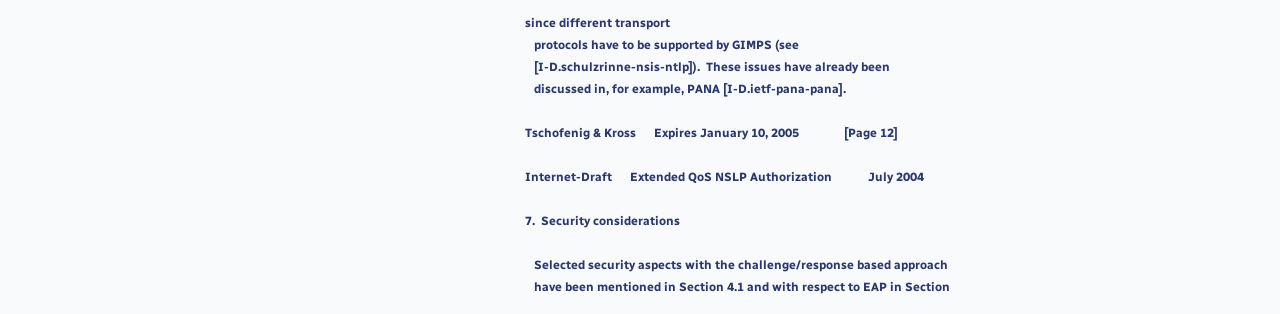since different transport
   protocols have to be supported by GIMPS (see
   [I-D.schulzrinne-nsis-ntlp]).  These issues have already been
   discussed in, for example, PANA [I-D.ietf-pana-pana].

Tschofenig & Kross      Expires January 10, 2005               [Page 12]

Internet-Draft      Extended QoS NSLP Authorization            July 2004

7.  Security considerations

   Selected security aspects with the challenge/response based approach
   have been mentioned in Section 4.1 and with respect to EAP in Section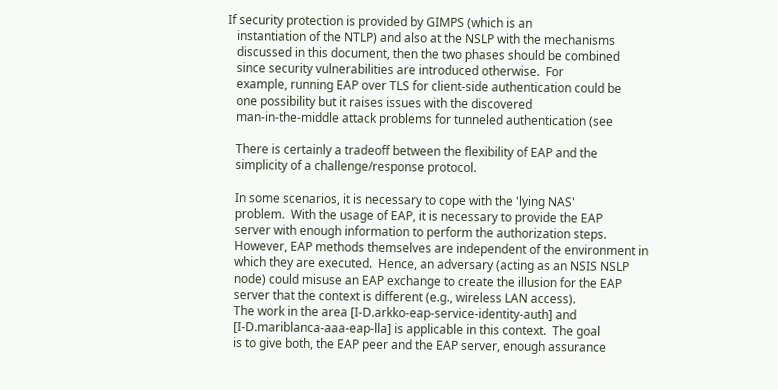If security protection is provided by GIMPS (which is an
   instantiation of the NTLP) and also at the NSLP with the mechanisms
   discussed in this document, then the two phases should be combined
   since security vulnerabilities are introduced otherwise.  For
   example, running EAP over TLS for client-side authentication could be
   one possibility but it raises issues with the discovered
   man-in-the-middle attack problems for tunneled authentication (see

   There is certainly a tradeoff between the flexibility of EAP and the
   simplicity of a challenge/response protocol.

   In some scenarios, it is necessary to cope with the 'lying NAS'
   problem.  With the usage of EAP, it is necessary to provide the EAP
   server with enough information to perform the authorization steps.
   However, EAP methods themselves are independent of the environment in
   which they are executed.  Hence, an adversary (acting as an NSIS NSLP
   node) could misuse an EAP exchange to create the illusion for the EAP
   server that the context is different (e.g., wireless LAN access).
   The work in the area [I-D.arkko-eap-service-identity-auth] and
   [I-D.mariblanca-aaa-eap-lla] is applicable in this context.  The goal
   is to give both, the EAP peer and the EAP server, enough assurance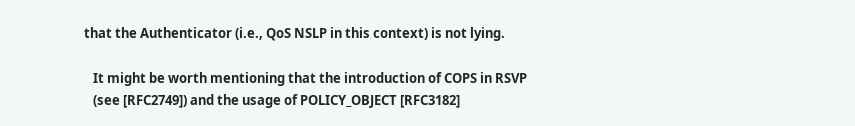that the Authenticator (i.e., QoS NSLP in this context) is not lying.

   It might be worth mentioning that the introduction of COPS in RSVP
   (see [RFC2749]) and the usage of POLICY_OBJECT [RFC3182]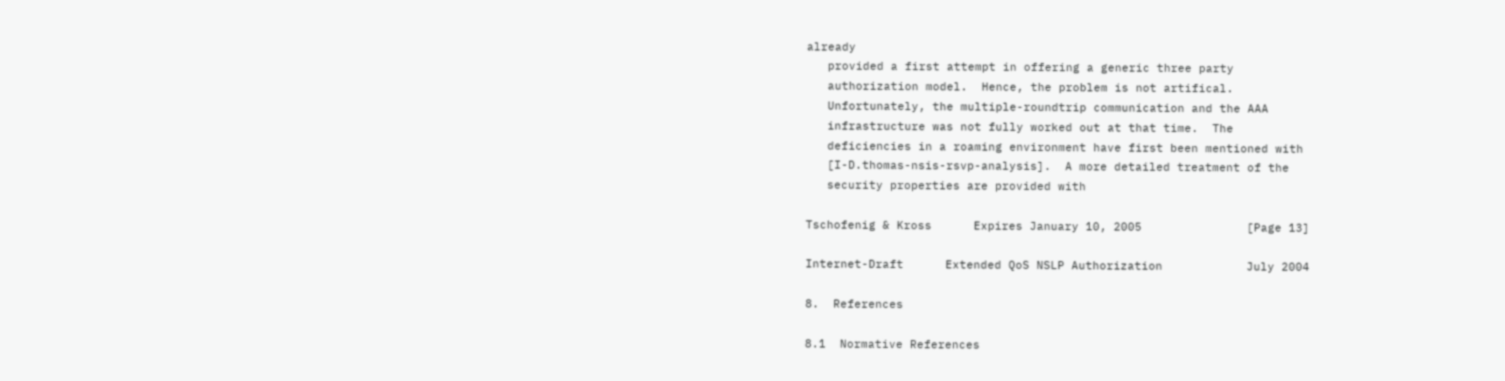already
   provided a first attempt in offering a generic three party
   authorization model.  Hence, the problem is not artifical.
   Unfortunately, the multiple-roundtrip communication and the AAA
   infrastructure was not fully worked out at that time.  The
   deficiencies in a roaming environment have first been mentioned with
   [I-D.thomas-nsis-rsvp-analysis].  A more detailed treatment of the
   security properties are provided with

Tschofenig & Kross      Expires January 10, 2005               [Page 13]

Internet-Draft      Extended QoS NSLP Authorization            July 2004

8.  References

8.1  Normative References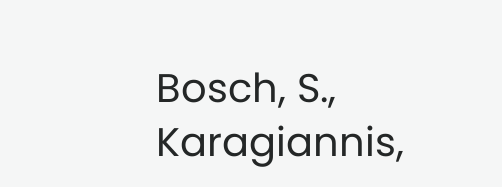Bosch, S., Karagiannis,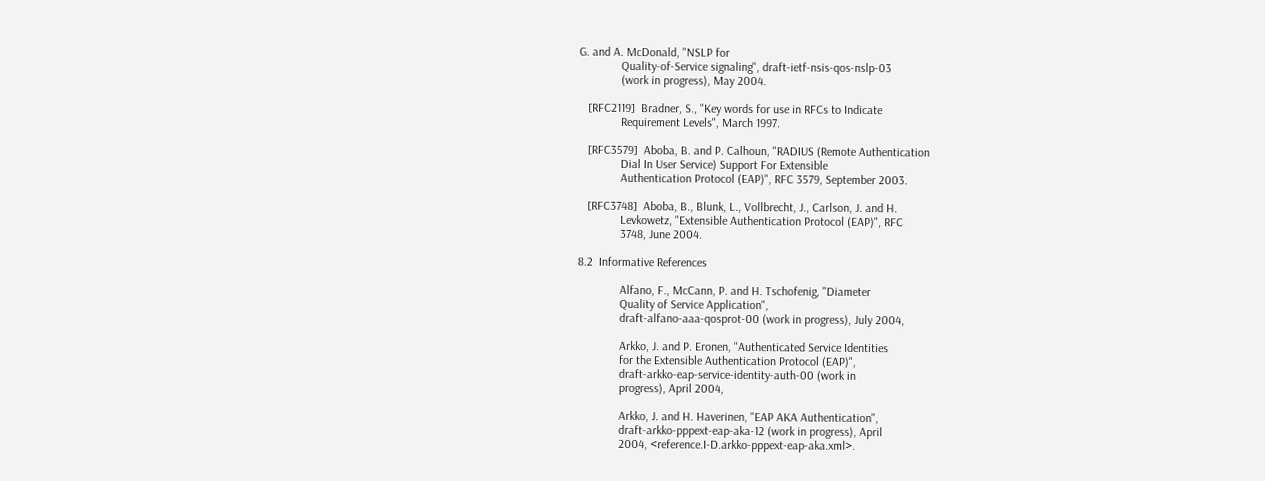G. and A. McDonald, "NSLP for
              Quality-of-Service signaling", draft-ietf-nsis-qos-nslp-03
              (work in progress), May 2004.

   [RFC2119]  Bradner, S., "Key words for use in RFCs to Indicate
              Requirement Levels", March 1997.

   [RFC3579]  Aboba, B. and P. Calhoun, "RADIUS (Remote Authentication
              Dial In User Service) Support For Extensible
              Authentication Protocol (EAP)", RFC 3579, September 2003.

   [RFC3748]  Aboba, B., Blunk, L., Vollbrecht, J., Carlson, J. and H.
              Levkowetz, "Extensible Authentication Protocol (EAP)", RFC
              3748, June 2004.

8.2  Informative References

              Alfano, F., McCann, P. and H. Tschofenig, "Diameter
              Quality of Service Application",
              draft-alfano-aaa-qosprot-00 (work in progress), July 2004,

              Arkko, J. and P. Eronen, "Authenticated Service Identities
              for the Extensible Authentication Protocol (EAP)",
              draft-arkko-eap-service-identity-auth-00 (work in
              progress), April 2004,

              Arkko, J. and H. Haverinen, "EAP AKA Authentication",
              draft-arkko-pppext-eap-aka-12 (work in progress), April
              2004, <reference.I-D.arkko-pppext-eap-aka.xml>.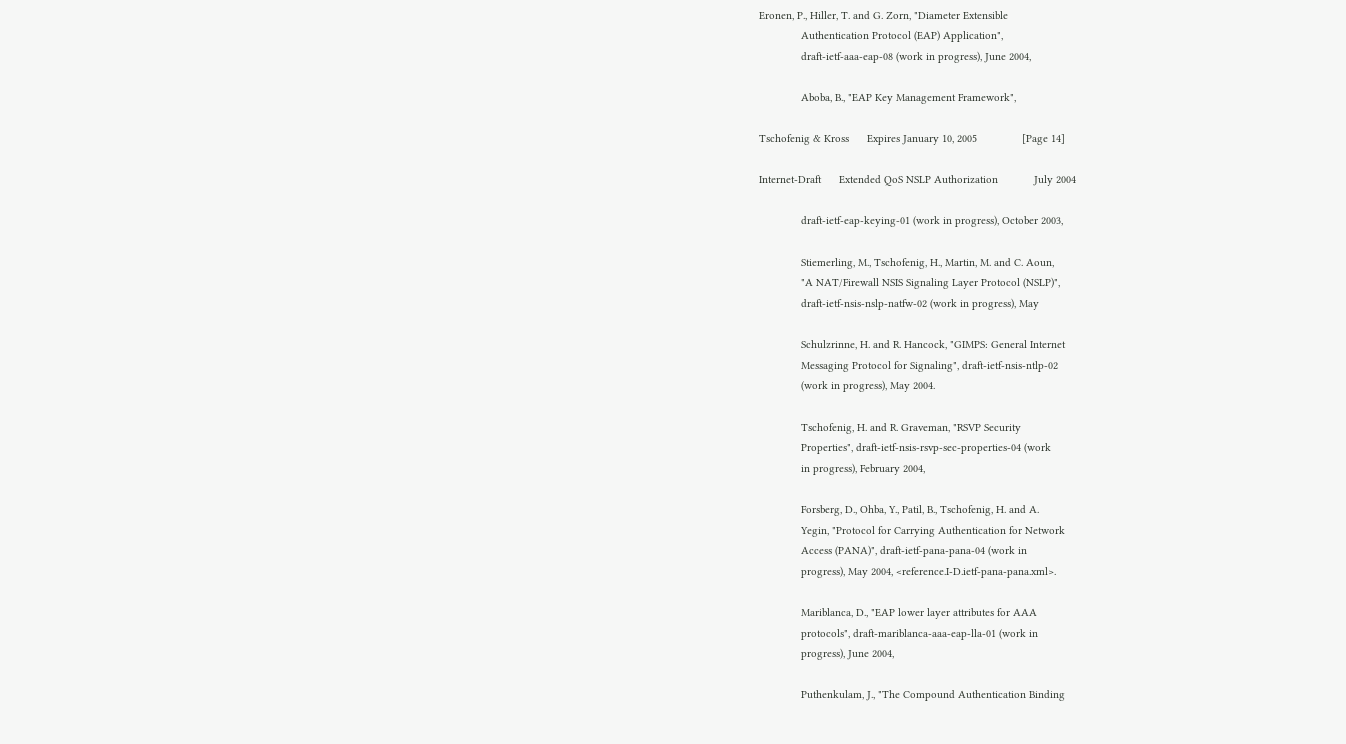Eronen, P., Hiller, T. and G. Zorn, "Diameter Extensible
              Authentication Protocol (EAP) Application",
              draft-ietf-aaa-eap-08 (work in progress), June 2004,

              Aboba, B., "EAP Key Management Framework",

Tschofenig & Kross      Expires January 10, 2005               [Page 14]

Internet-Draft      Extended QoS NSLP Authorization            July 2004

              draft-ietf-eap-keying-01 (work in progress), October 2003,

              Stiemerling, M., Tschofenig, H., Martin, M. and C. Aoun,
              "A NAT/Firewall NSIS Signaling Layer Protocol (NSLP)",
              draft-ietf-nsis-nslp-natfw-02 (work in progress), May

              Schulzrinne, H. and R. Hancock, "GIMPS: General Internet
              Messaging Protocol for Signaling", draft-ietf-nsis-ntlp-02
              (work in progress), May 2004.

              Tschofenig, H. and R. Graveman, "RSVP Security
              Properties", draft-ietf-nsis-rsvp-sec-properties-04 (work
              in progress), February 2004,

              Forsberg, D., Ohba, Y., Patil, B., Tschofenig, H. and A.
              Yegin, "Protocol for Carrying Authentication for Network
              Access (PANA)", draft-ietf-pana-pana-04 (work in
              progress), May 2004, <reference.I-D.ietf-pana-pana.xml>.

              Mariblanca, D., "EAP lower layer attributes for AAA
              protocols", draft-mariblanca-aaa-eap-lla-01 (work in
              progress), June 2004,

              Puthenkulam, J., "The Compound Authentication Binding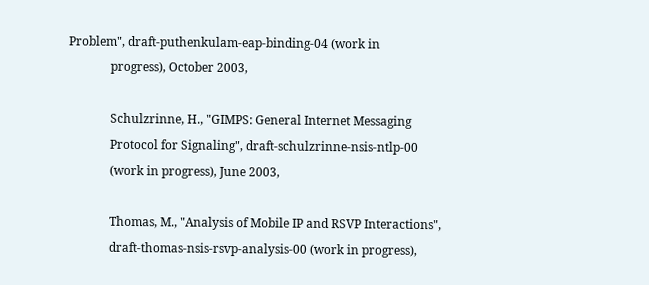Problem", draft-puthenkulam-eap-binding-04 (work in
              progress), October 2003,

              Schulzrinne, H., "GIMPS: General Internet Messaging
              Protocol for Signaling", draft-schulzrinne-nsis-ntlp-00
              (work in progress), June 2003,

              Thomas, M., "Analysis of Mobile IP and RSVP Interactions",
              draft-thomas-nsis-rsvp-analysis-00 (work in progress),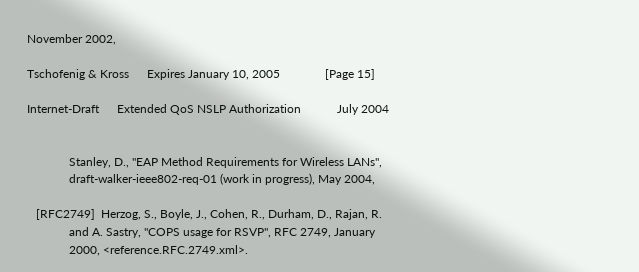November 2002,

Tschofenig & Kross      Expires January 10, 2005               [Page 15]

Internet-Draft      Extended QoS NSLP Authorization            July 2004


              Stanley, D., "EAP Method Requirements for Wireless LANs",
              draft-walker-ieee802-req-01 (work in progress), May 2004,

   [RFC2749]  Herzog, S., Boyle, J., Cohen, R., Durham, D., Rajan, R.
              and A. Sastry, "COPS usage for RSVP", RFC 2749, January
              2000, <reference.RFC.2749.xml>.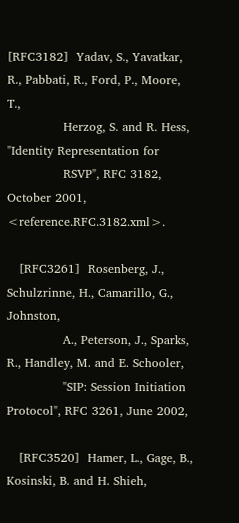[RFC3182]  Yadav, S., Yavatkar, R., Pabbati, R., Ford, P., Moore, T.,
              Herzog, S. and R. Hess, "Identity Representation for
              RSVP", RFC 3182, October 2001, <reference.RFC.3182.xml>.

   [RFC3261]  Rosenberg, J., Schulzrinne, H., Camarillo, G., Johnston,
              A., Peterson, J., Sparks, R., Handley, M. and E. Schooler,
              "SIP: Session Initiation Protocol", RFC 3261, June 2002,

   [RFC3520]  Hamer, L., Gage, B., Kosinski, B. and H. Shieh,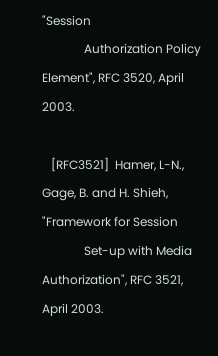"Session
              Authorization Policy Element", RFC 3520, April 2003.

   [RFC3521]  Hamer, L-N., Gage, B. and H. Shieh, "Framework for Session
              Set-up with Media Authorization", RFC 3521, April 2003.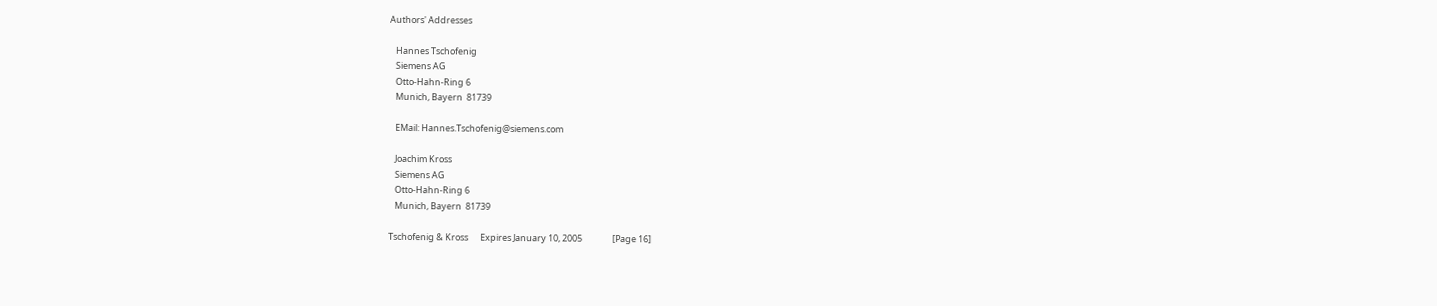Authors' Addresses

   Hannes Tschofenig
   Siemens AG
   Otto-Hahn-Ring 6
   Munich, Bayern  81739

   EMail: Hannes.Tschofenig@siemens.com

   Joachim Kross
   Siemens AG
   Otto-Hahn-Ring 6
   Munich, Bayern  81739

Tschofenig & Kross      Expires January 10, 2005               [Page 16]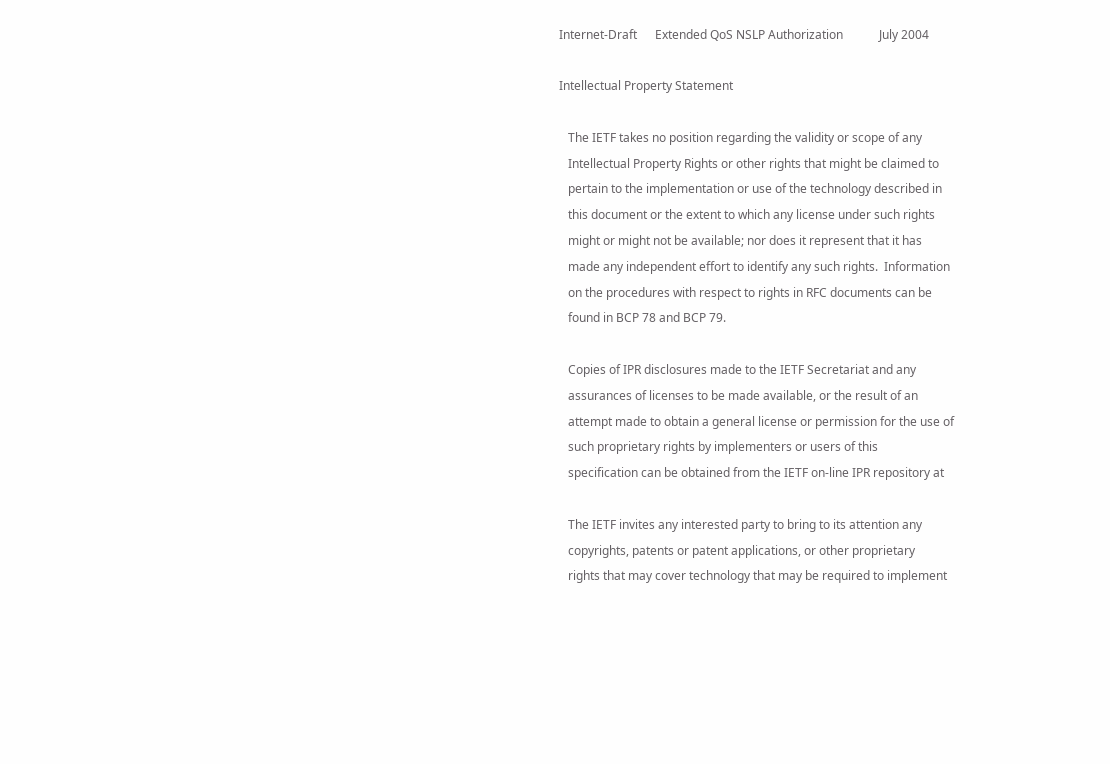Internet-Draft      Extended QoS NSLP Authorization            July 2004

Intellectual Property Statement

   The IETF takes no position regarding the validity or scope of any
   Intellectual Property Rights or other rights that might be claimed to
   pertain to the implementation or use of the technology described in
   this document or the extent to which any license under such rights
   might or might not be available; nor does it represent that it has
   made any independent effort to identify any such rights.  Information
   on the procedures with respect to rights in RFC documents can be
   found in BCP 78 and BCP 79.

   Copies of IPR disclosures made to the IETF Secretariat and any
   assurances of licenses to be made available, or the result of an
   attempt made to obtain a general license or permission for the use of
   such proprietary rights by implementers or users of this
   specification can be obtained from the IETF on-line IPR repository at

   The IETF invites any interested party to bring to its attention any
   copyrights, patents or patent applications, or other proprietary
   rights that may cover technology that may be required to implement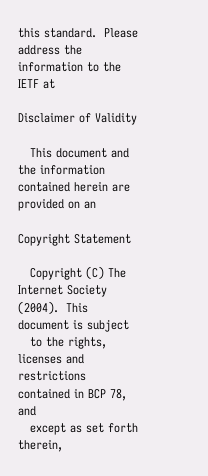this standard.  Please address the information to the IETF at

Disclaimer of Validity

   This document and the information contained herein are provided on an

Copyright Statement

   Copyright (C) The Internet Society (2004).  This document is subject
   to the rights, licenses and restrictions contained in BCP 78, and
   except as set forth therein,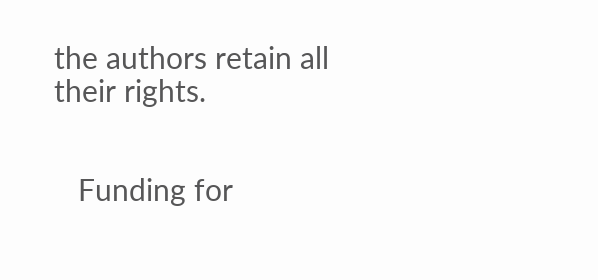the authors retain all their rights.


   Funding for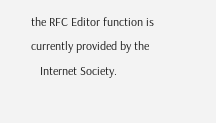the RFC Editor function is currently provided by the
   Internet Society.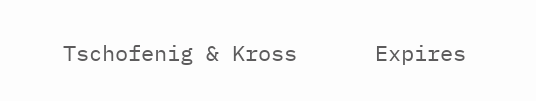Tschofenig & Kross      Expires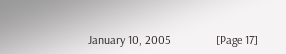January 10, 2005               [Page 17]